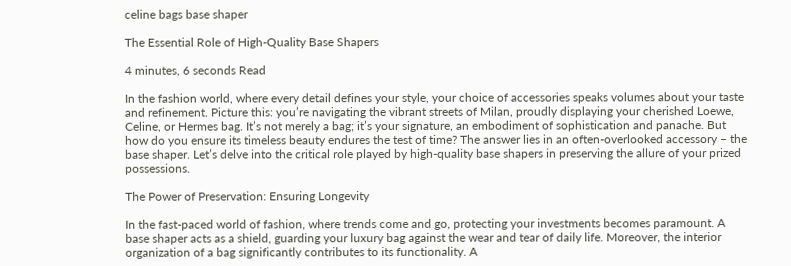celine bags base shaper

The Essential Role of High-Quality Base Shapers

4 minutes, 6 seconds Read

In the fashion world, where every detail defines your style, your choice of accessories speaks volumes about your taste and refinement. Picture this: you’re navigating the vibrant streets of Milan, proudly displaying your cherished Loewe, Celine, or Hermes bag. It’s not merely a bag; it’s your signature, an embodiment of sophistication and panache. But how do you ensure its timeless beauty endures the test of time? The answer lies in an often-overlooked accessory – the base shaper. Let’s delve into the critical role played by high-quality base shapers in preserving the allure of your prized possessions.

The Power of Preservation: Ensuring Longevity

In the fast-paced world of fashion, where trends come and go, protecting your investments becomes paramount. A base shaper acts as a shield, guarding your luxury bag against the wear and tear of daily life. Moreover, the interior organization of a bag significantly contributes to its functionality. A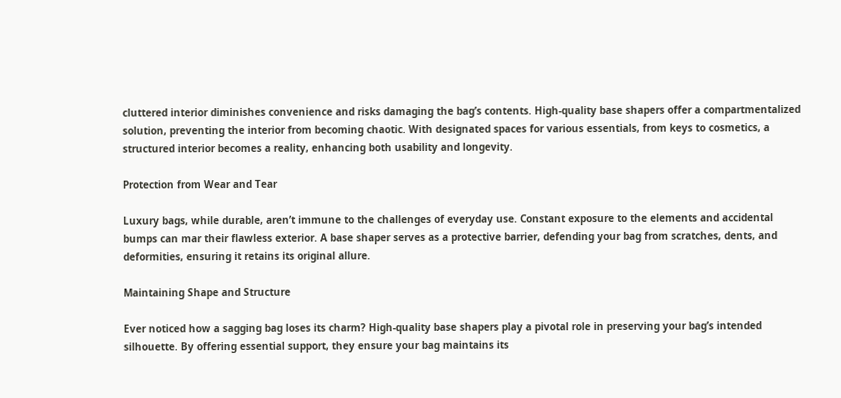cluttered interior diminishes convenience and risks damaging the bag’s contents. High-quality base shapers offer a compartmentalized solution, preventing the interior from becoming chaotic. With designated spaces for various essentials, from keys to cosmetics, a structured interior becomes a reality, enhancing both usability and longevity.

Protection from Wear and Tear

Luxury bags, while durable, aren’t immune to the challenges of everyday use. Constant exposure to the elements and accidental bumps can mar their flawless exterior. A base shaper serves as a protective barrier, defending your bag from scratches, dents, and deformities, ensuring it retains its original allure.

Maintaining Shape and Structure

Ever noticed how a sagging bag loses its charm? High-quality base shapers play a pivotal role in preserving your bag’s intended silhouette. By offering essential support, they ensure your bag maintains its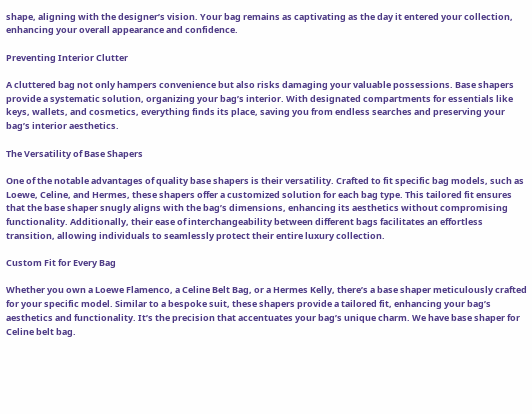shape, aligning with the designer’s vision. Your bag remains as captivating as the day it entered your collection, enhancing your overall appearance and confidence.

Preventing Interior Clutter

A cluttered bag not only hampers convenience but also risks damaging your valuable possessions. Base shapers provide a systematic solution, organizing your bag’s interior. With designated compartments for essentials like keys, wallets, and cosmetics, everything finds its place, saving you from endless searches and preserving your bag’s interior aesthetics.

The Versatility of Base Shapers

One of the notable advantages of quality base shapers is their versatility. Crafted to fit specific bag models, such as Loewe, Celine, and Hermes, these shapers offer a customized solution for each bag type. This tailored fit ensures that the base shaper snugly aligns with the bag’s dimensions, enhancing its aesthetics without compromising functionality. Additionally, their ease of interchangeability between different bags facilitates an effortless transition, allowing individuals to seamlessly protect their entire luxury collection.

Custom Fit for Every Bag

Whether you own a Loewe Flamenco, a Celine Belt Bag, or a Hermes Kelly, there’s a base shaper meticulously crafted for your specific model. Similar to a bespoke suit, these shapers provide a tailored fit, enhancing your bag’s aesthetics and functionality. It’s the precision that accentuates your bag’s unique charm. We have base shaper for Celine belt bag.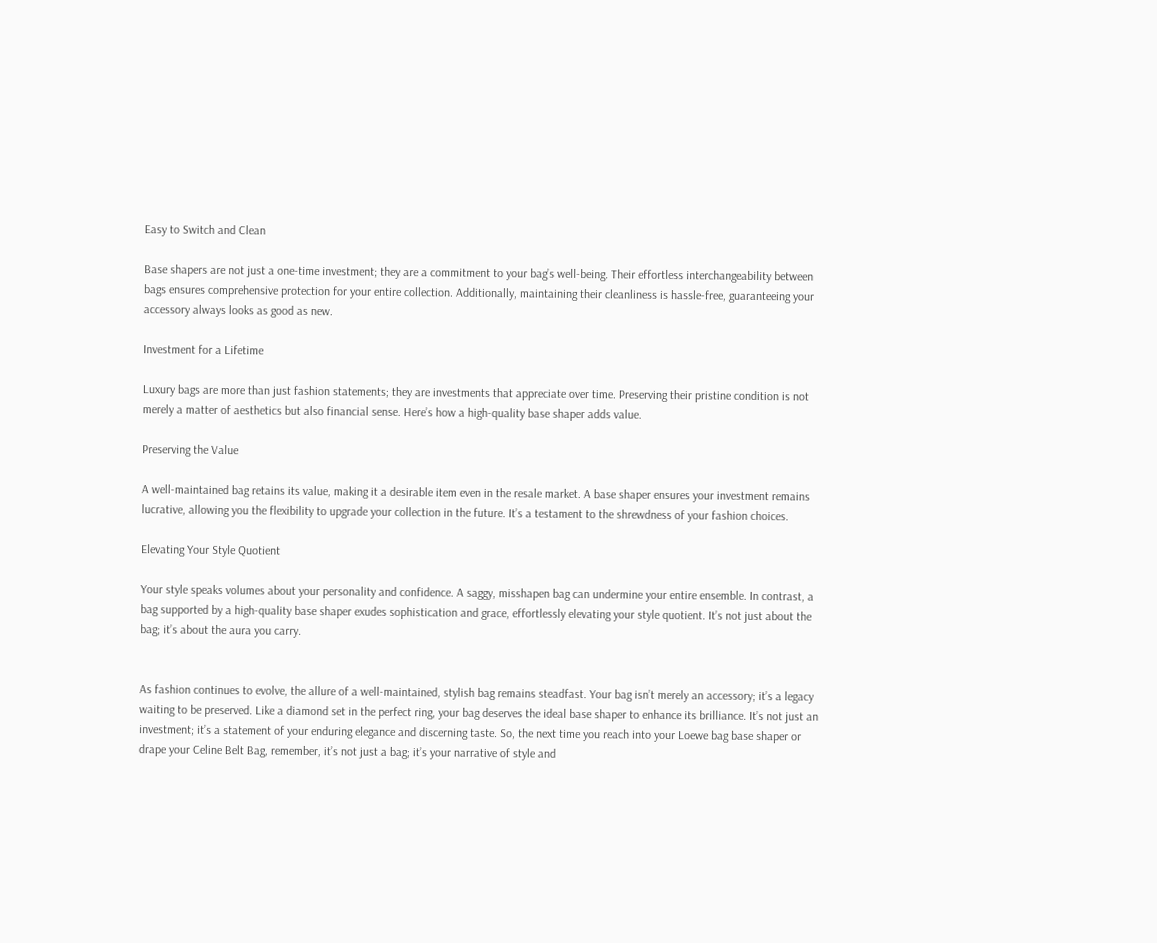Easy to Switch and Clean

Base shapers are not just a one-time investment; they are a commitment to your bag’s well-being. Their effortless interchangeability between bags ensures comprehensive protection for your entire collection. Additionally, maintaining their cleanliness is hassle-free, guaranteeing your accessory always looks as good as new.

Investment for a Lifetime

Luxury bags are more than just fashion statements; they are investments that appreciate over time. Preserving their pristine condition is not merely a matter of aesthetics but also financial sense. Here’s how a high-quality base shaper adds value.

Preserving the Value

A well-maintained bag retains its value, making it a desirable item even in the resale market. A base shaper ensures your investment remains lucrative, allowing you the flexibility to upgrade your collection in the future. It’s a testament to the shrewdness of your fashion choices.

Elevating Your Style Quotient

Your style speaks volumes about your personality and confidence. A saggy, misshapen bag can undermine your entire ensemble. In contrast, a bag supported by a high-quality base shaper exudes sophistication and grace, effortlessly elevating your style quotient. It’s not just about the bag; it’s about the aura you carry.


As fashion continues to evolve, the allure of a well-maintained, stylish bag remains steadfast. Your bag isn’t merely an accessory; it’s a legacy waiting to be preserved. Like a diamond set in the perfect ring, your bag deserves the ideal base shaper to enhance its brilliance. It’s not just an investment; it’s a statement of your enduring elegance and discerning taste. So, the next time you reach into your Loewe bag base shaper or drape your Celine Belt Bag, remember, it’s not just a bag; it’s your narrative of style and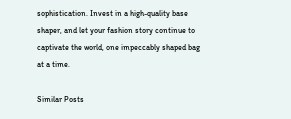sophistication. Invest in a high-quality base shaper, and let your fashion story continue to captivate the world, one impeccably shaped bag at a time.

Similar Posts